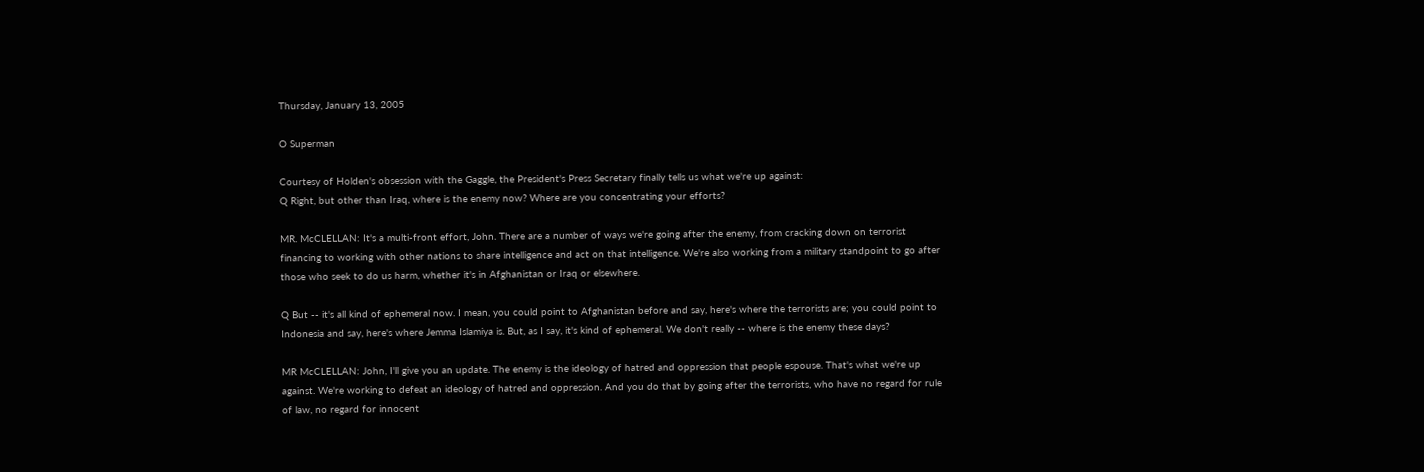Thursday, January 13, 2005

O Superman

Courtesy of Holden's obsession with the Gaggle, the President's Press Secretary finally tells us what we're up against:
Q Right, but other than Iraq, where is the enemy now? Where are you concentrating your efforts?

MR. McCLELLAN: It's a multi-front effort, John. There are a number of ways we're going after the enemy, from cracking down on terrorist financing to working with other nations to share intelligence and act on that intelligence. We're also working from a military standpoint to go after those who seek to do us harm, whether it's in Afghanistan or Iraq or elsewhere.

Q But -- it's all kind of ephemeral now. I mean, you could point to Afghanistan before and say, here's where the terrorists are; you could point to Indonesia and say, here's where Jemma Islamiya is. But, as I say, it's kind of ephemeral. We don't really -- where is the enemy these days?

MR McCLELLAN: John, I'll give you an update. The enemy is the ideology of hatred and oppression that people espouse. That's what we're up against. We're working to defeat an ideology of hatred and oppression. And you do that by going after the terrorists, who have no regard for rule of law, no regard for innocent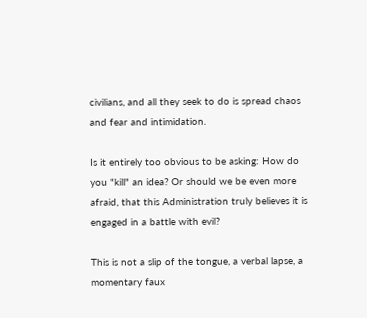civilians, and all they seek to do is spread chaos and fear and intimidation.

Is it entirely too obvious to be asking: How do you "kill" an idea? Or should we be even more afraid, that this Administration truly believes it is engaged in a battle with evil?

This is not a slip of the tongue, a verbal lapse, a momentary faux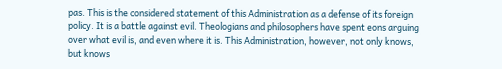pas. This is the considered statement of this Administration as a defense of its foreign policy. It is a battle against evil. Theologians and philosophers have spent eons arguing over what evil is, and even where it is. This Administration, however, not only knows, but knows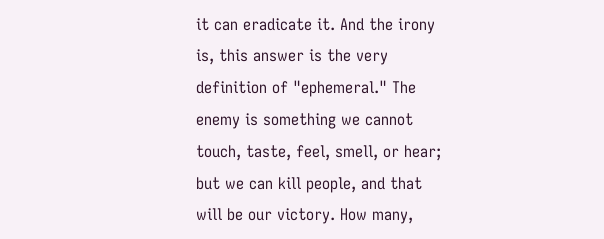it can eradicate it. And the irony is, this answer is the very definition of "ephemeral." The enemy is something we cannot touch, taste, feel, smell, or hear; but we can kill people, and that will be our victory. How many,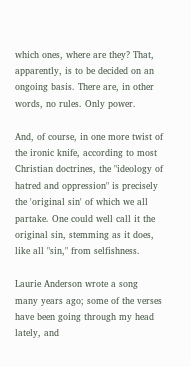which ones, where are they? That, apparently, is to be decided on an ongoing basis. There are, in other words, no rules. Only power.

And, of course, in one more twist of the ironic knife, according to most Christian doctrines, the "ideology of hatred and oppression" is precisely the 'original sin' of which we all partake. One could well call it the original sin, stemming as it does, like all "sin," from selfishness.

Laurie Anderson wrote a song many years ago; some of the verses have been going through my head lately, and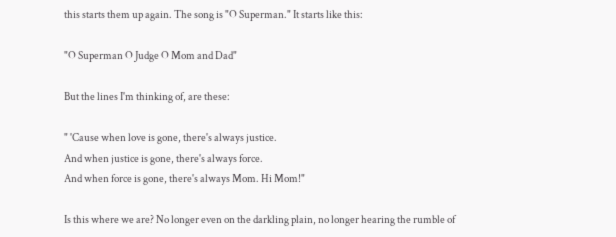this starts them up again. The song is "O Superman." It starts like this:

"O Superman O Judge O Mom and Dad"

But the lines I'm thinking of, are these:

" 'Cause when love is gone, there's always justice.
And when justice is gone, there's always force.
And when force is gone, there's always Mom. Hi Mom!"

Is this where we are? No longer even on the darkling plain, no longer hearing the rumble of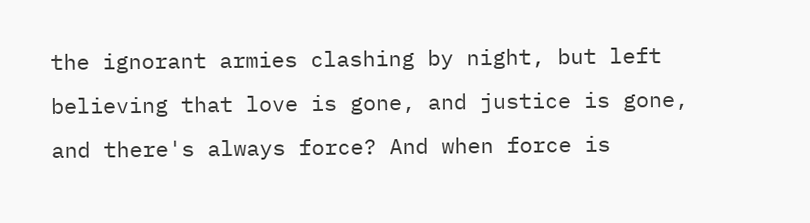the ignorant armies clashing by night, but left believing that love is gone, and justice is gone, and there's always force? And when force is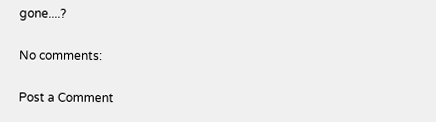gone....?

No comments:

Post a Comment